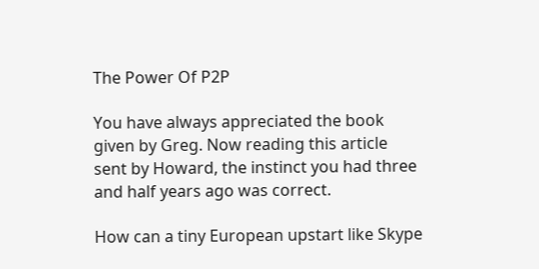The Power Of P2P

You have always appreciated the book given by Greg. Now reading this article sent by Howard, the instinct you had three and half years ago was correct.

How can a tiny European upstart like Skype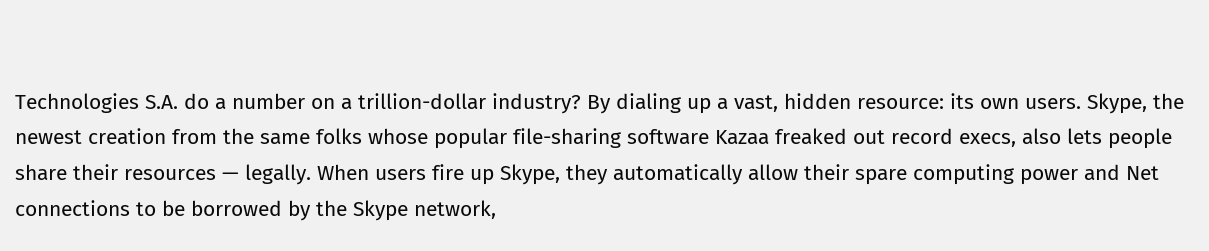Technologies S.A. do a number on a trillion-dollar industry? By dialing up a vast, hidden resource: its own users. Skype, the newest creation from the same folks whose popular file-sharing software Kazaa freaked out record execs, also lets people share their resources — legally. When users fire up Skype, they automatically allow their spare computing power and Net connections to be borrowed by the Skype network,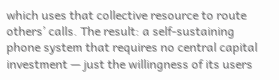which uses that collective resource to route others’ calls. The result: a self-sustaining phone system that requires no central capital investment — just the willingness of its users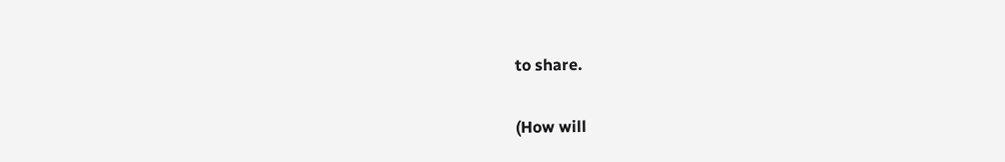to share.

(How will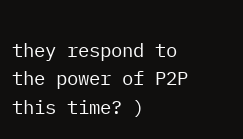they respond to the power of P2P this time? )